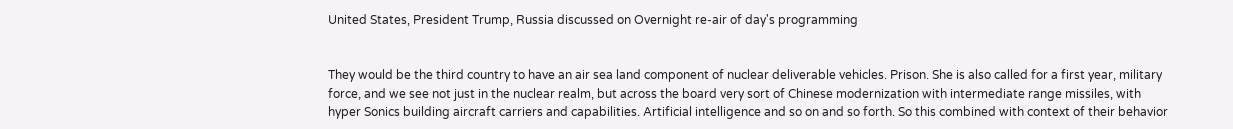United States, President Trump, Russia discussed on Overnight re-air of day's programming


They would be the third country to have an air sea land component of nuclear deliverable vehicles. Prison. She is also called for a first year, military force, and we see not just in the nuclear realm, but across the board very sort of Chinese modernization with intermediate range missiles, with hyper Sonics building aircraft carriers and capabilities. Artificial intelligence and so on and so forth. So this combined with context of their behavior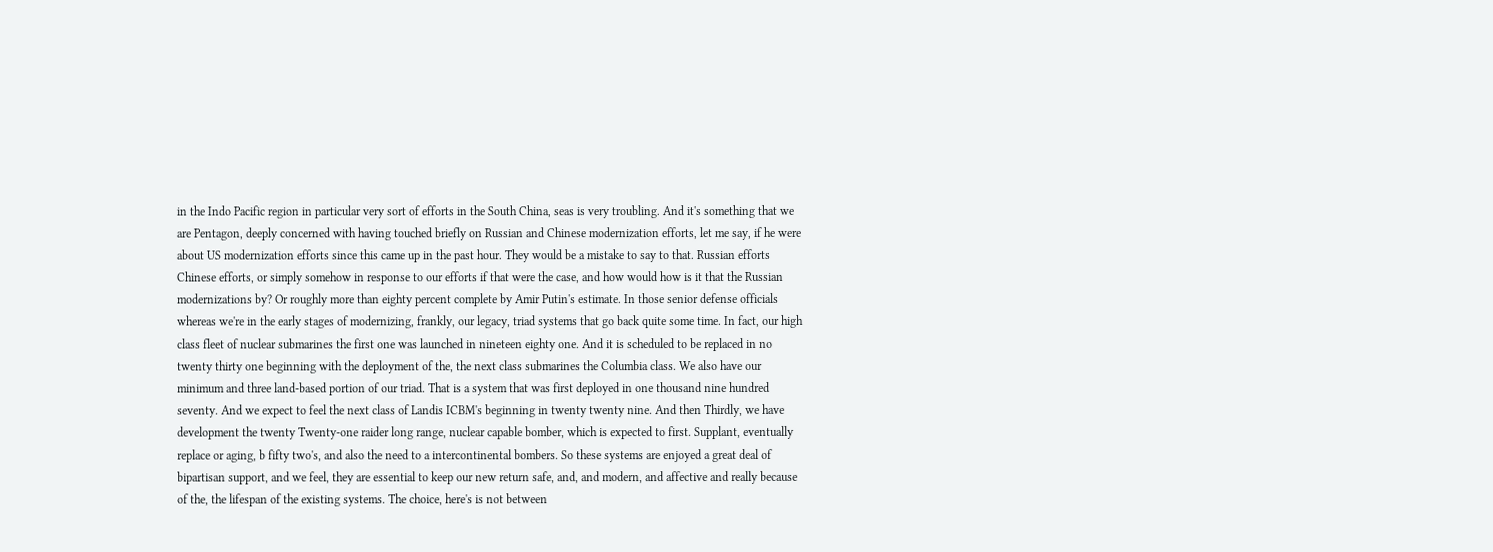in the Indo Pacific region in particular very sort of efforts in the South China, seas is very troubling. And it's something that we are Pentagon, deeply concerned with having touched briefly on Russian and Chinese modernization efforts, let me say, if he were about US modernization efforts since this came up in the past hour. They would be a mistake to say to that. Russian efforts Chinese efforts, or simply somehow in response to our efforts if that were the case, and how would how is it that the Russian modernizations by? Or roughly more than eighty percent complete by Amir Putin's estimate. In those senior defense officials whereas we're in the early stages of modernizing, frankly, our legacy, triad systems that go back quite some time. In fact, our high class fleet of nuclear submarines the first one was launched in nineteen eighty one. And it is scheduled to be replaced in no twenty thirty one beginning with the deployment of the, the next class submarines the Columbia class. We also have our minimum and three land-based portion of our triad. That is a system that was first deployed in one thousand nine hundred seventy. And we expect to feel the next class of Landis ICBM's beginning in twenty twenty nine. And then Thirdly, we have development the twenty Twenty-one raider long range, nuclear capable bomber, which is expected to first. Supplant, eventually replace or aging, b fifty two's, and also the need to a intercontinental bombers. So these systems are enjoyed a great deal of bipartisan support, and we feel, they are essential to keep our new return safe, and, and modern, and affective and really because of the, the lifespan of the existing systems. The choice, here's is not between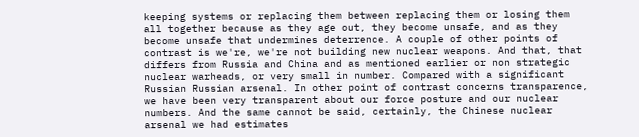keeping systems or replacing them between replacing them or losing them all together because as they age out, they become unsafe, and as they become unsafe that undermines deterrence. A couple of other points of contrast is we're, we're not building new nuclear weapons. And that, that differs from Russia and China and as mentioned earlier or non strategic nuclear warheads, or very small in number. Compared with a significant Russian Russian arsenal. In other point of contrast concerns transparence, we have been very transparent about our force posture and our nuclear numbers. And the same cannot be said, certainly, the Chinese nuclear arsenal we had estimates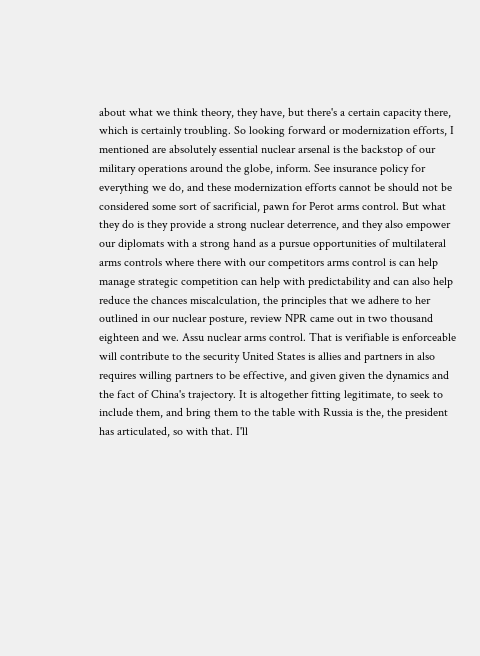about what we think theory, they have, but there's a certain capacity there, which is certainly troubling. So looking forward or modernization efforts, I mentioned are absolutely essential nuclear arsenal is the backstop of our military operations around the globe, inform. See insurance policy for everything we do, and these modernization efforts cannot be should not be considered some sort of sacrificial, pawn for Perot arms control. But what they do is they provide a strong nuclear deterrence, and they also empower our diplomats with a strong hand as a pursue opportunities of multilateral arms controls where there with our competitors arms control is can help manage strategic competition can help with predictability and can also help reduce the chances miscalculation, the principles that we adhere to her outlined in our nuclear posture, review NPR came out in two thousand eighteen and we. Assu nuclear arms control. That is verifiable is enforceable will contribute to the security United States is allies and partners in also requires willing partners to be effective, and given given the dynamics and the fact of China's trajectory. It is altogether fitting legitimate, to seek to include them, and bring them to the table with Russia is the, the president has articulated, so with that. I'll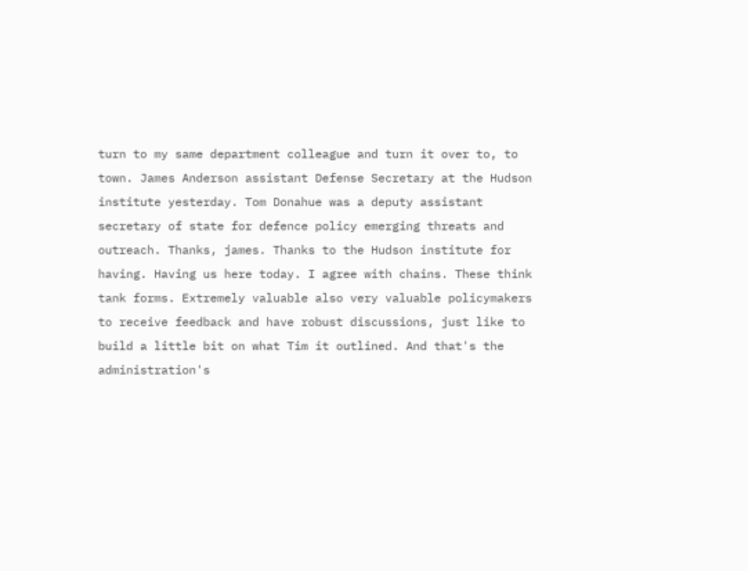turn to my same department colleague and turn it over to, to town. James Anderson assistant Defense Secretary at the Hudson institute yesterday. Tom Donahue was a deputy assistant secretary of state for defence policy emerging threats and outreach. Thanks, james. Thanks to the Hudson institute for having. Having us here today. I agree with chains. These think tank forms. Extremely valuable also very valuable policymakers to receive feedback and have robust discussions, just like to build a little bit on what Tim it outlined. And that's the administration's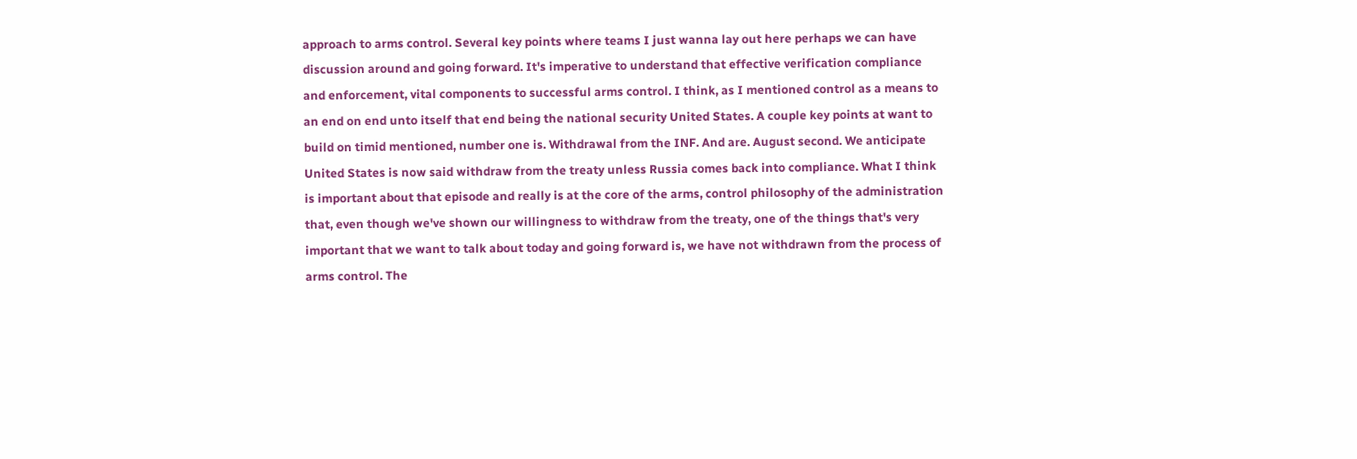approach to arms control. Several key points where teams I just wanna lay out here perhaps we can have discussion around and going forward. It's imperative to understand that effective verification compliance and enforcement, vital components to successful arms control. I think, as I mentioned control as a means to an end on end unto itself that end being the national security United States. A couple key points at want to build on timid mentioned, number one is. Withdrawal from the INF. And are. August second. We anticipate United States is now said withdraw from the treaty unless Russia comes back into compliance. What I think is important about that episode and really is at the core of the arms, control philosophy of the administration that, even though we've shown our willingness to withdraw from the treaty, one of the things that's very important that we want to talk about today and going forward is, we have not withdrawn from the process of arms control. The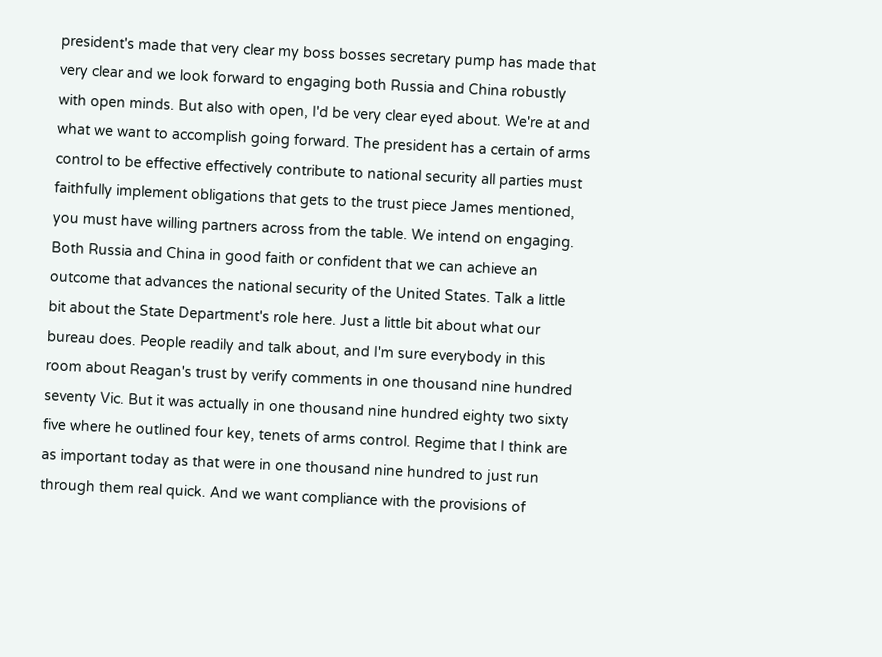president's made that very clear my boss bosses secretary pump has made that very clear and we look forward to engaging both Russia and China robustly with open minds. But also with open, I'd be very clear eyed about. We're at and what we want to accomplish going forward. The president has a certain of arms control to be effective effectively contribute to national security all parties must faithfully implement obligations that gets to the trust piece James mentioned, you must have willing partners across from the table. We intend on engaging. Both Russia and China in good faith or confident that we can achieve an outcome that advances the national security of the United States. Talk a little bit about the State Department's role here. Just a little bit about what our bureau does. People readily and talk about, and I'm sure everybody in this room about Reagan's trust by verify comments in one thousand nine hundred seventy Vic. But it was actually in one thousand nine hundred eighty two sixty five where he outlined four key, tenets of arms control. Regime that I think are as important today as that were in one thousand nine hundred to just run through them real quick. And we want compliance with the provisions of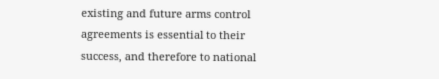existing and future arms control agreements is essential to their success, and therefore to national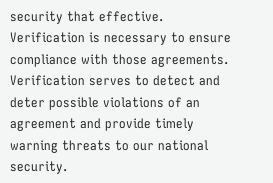security that effective. Verification is necessary to ensure compliance with those agreements. Verification serves to detect and deter possible violations of an agreement and provide timely warning threats to our national security.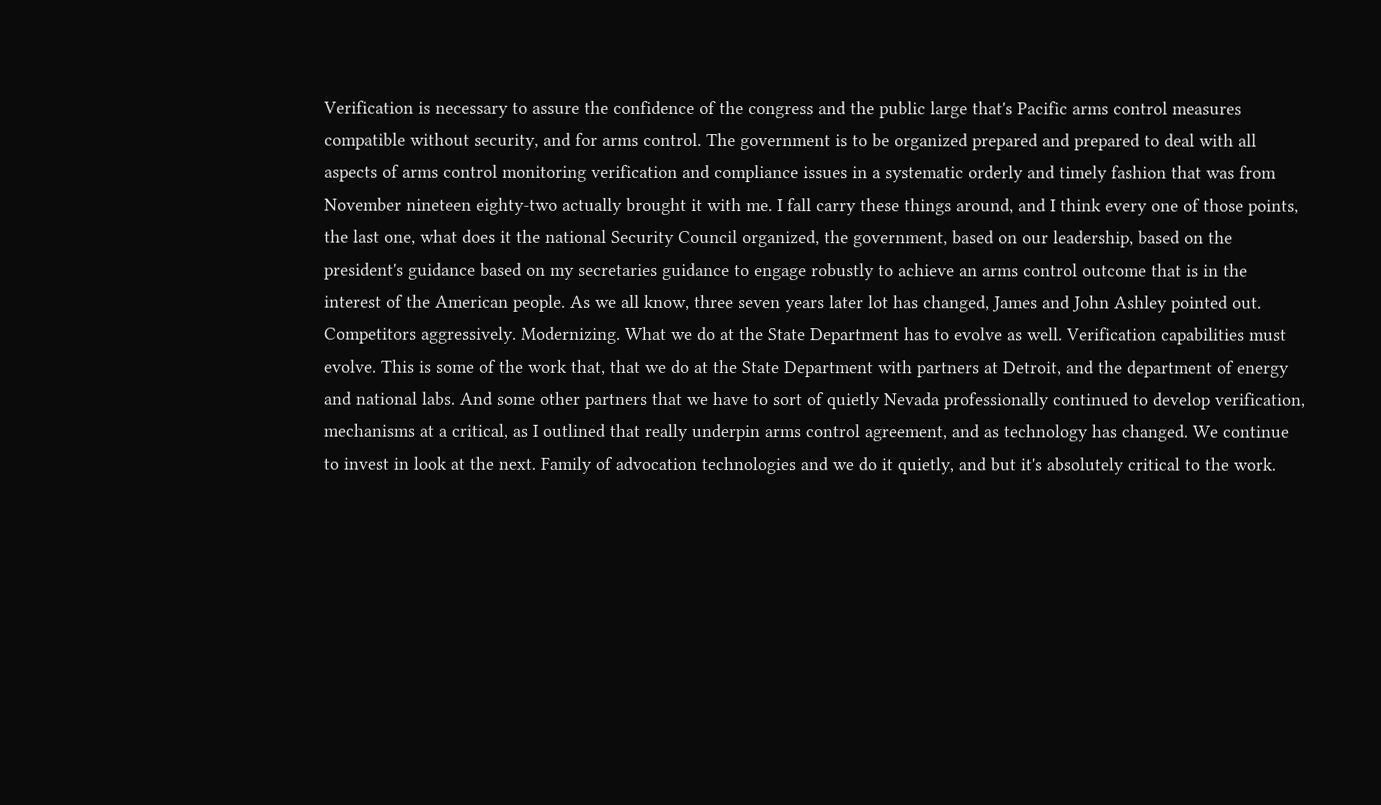Verification is necessary to assure the confidence of the congress and the public large that's Pacific arms control measures compatible without security, and for arms control. The government is to be organized prepared and prepared to deal with all aspects of arms control monitoring verification and compliance issues in a systematic orderly and timely fashion that was from November nineteen eighty-two actually brought it with me. I fall carry these things around, and I think every one of those points, the last one, what does it the national Security Council organized, the government, based on our leadership, based on the president's guidance based on my secretaries guidance to engage robustly to achieve an arms control outcome that is in the interest of the American people. As we all know, three seven years later lot has changed, James and John Ashley pointed out. Competitors aggressively. Modernizing. What we do at the State Department has to evolve as well. Verification capabilities must evolve. This is some of the work that, that we do at the State Department with partners at Detroit, and the department of energy and national labs. And some other partners that we have to sort of quietly Nevada professionally continued to develop verification, mechanisms at a critical, as I outlined that really underpin arms control agreement, and as technology has changed. We continue to invest in look at the next. Family of advocation technologies and we do it quietly, and but it's absolutely critical to the work.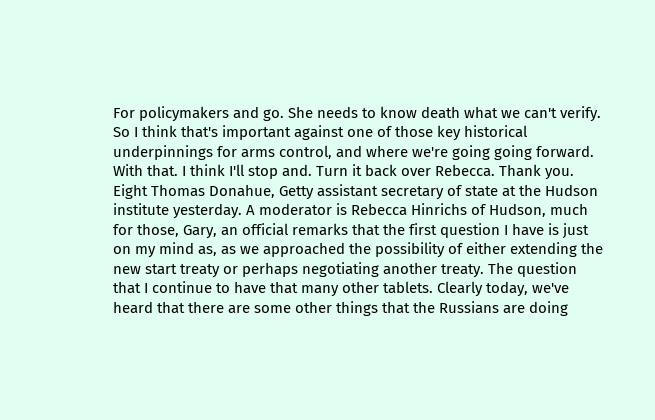For policymakers and go. She needs to know death what we can't verify. So I think that's important against one of those key historical underpinnings for arms control, and where we're going going forward. With that. I think I'll stop and. Turn it back over Rebecca. Thank you. Eight Thomas Donahue, Getty assistant secretary of state at the Hudson institute yesterday. A moderator is Rebecca Hinrichs of Hudson, much for those, Gary, an official remarks that the first question I have is just on my mind as, as we approached the possibility of either extending the new start treaty or perhaps negotiating another treaty. The question that I continue to have that many other tablets. Clearly today, we've heard that there are some other things that the Russians are doing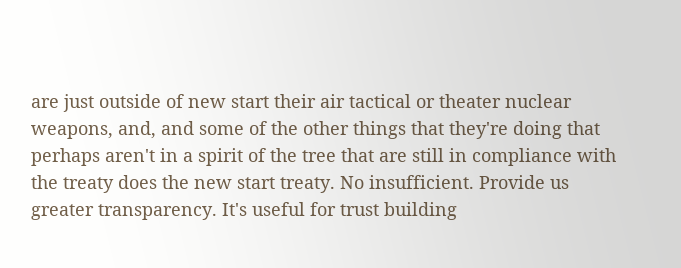are just outside of new start their air tactical or theater nuclear weapons, and, and some of the other things that they're doing that perhaps aren't in a spirit of the tree that are still in compliance with the treaty does the new start treaty. No insufficient. Provide us greater transparency. It's useful for trust building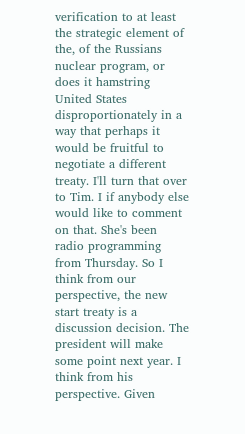verification to at least the strategic element of the, of the Russians nuclear program, or does it hamstring United States disproportionately in a way that perhaps it would be fruitful to negotiate a different treaty. I'll turn that over to Tim. I if anybody else would like to comment on that. She's been radio programming from Thursday. So I think from our perspective, the new start treaty is a discussion decision. The president will make some point next year. I think from his perspective. Given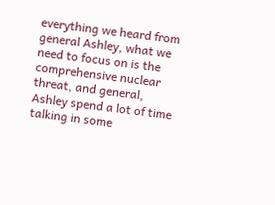everything we heard from general Ashley, what we need to focus on is the comprehensive nuclear threat, and general, Ashley spend a lot of time talking in some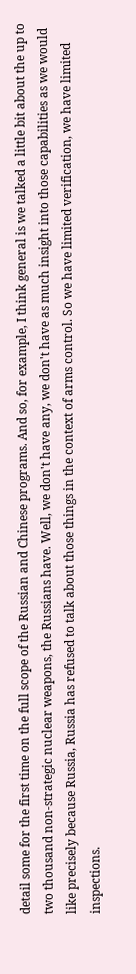detail some for the first time on the full scope of the Russian and Chinese programs. And so, for example, I think general is we talked a little bit about the up to two thousand non-strategic nuclear weapons, the Russians have. Well, we don't have any, we don't have as much insight into those capabilities as we would like precisely because Russia, Russia has refused to talk about those things in the context of arms control. So we have limited verification, we have limited inspections.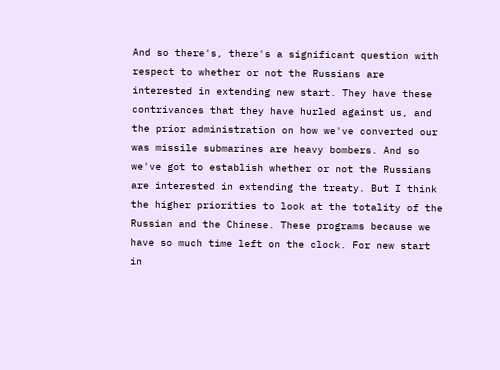And so there's, there's a significant question with respect to whether or not the Russians are interested in extending new start. They have these contrivances that they have hurled against us, and the prior administration on how we've converted our was missile submarines are heavy bombers. And so we've got to establish whether or not the Russians are interested in extending the treaty. But I think the higher priorities to look at the totality of the Russian and the Chinese. These programs because we have so much time left on the clock. For new start in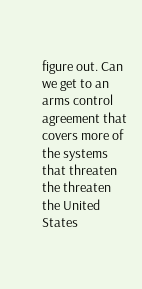figure out. Can we get to an arms control agreement that covers more of the systems that threaten the threaten the United States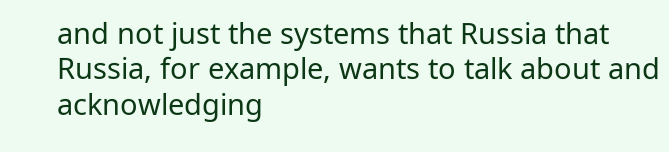and not just the systems that Russia that Russia, for example, wants to talk about and acknowledging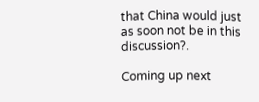that China would just as soon not be in this discussion?.

Coming up next